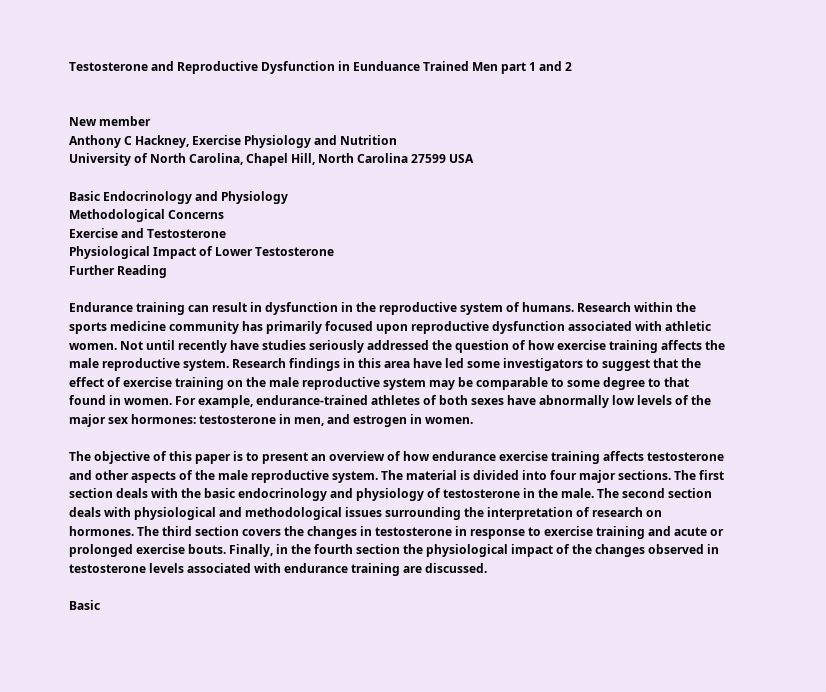Testosterone and Reproductive Dysfunction in Eunduance Trained Men part 1 and 2


New member
Anthony C Hackney, Exercise Physiology and Nutrition
University of North Carolina, Chapel Hill, North Carolina 27599 USA

Basic Endocrinology and Physiology
Methodological Concerns
Exercise and Testosterone
Physiological Impact of Lower Testosterone
Further Reading

Endurance training can result in dysfunction in the reproductive system of humans. Research within the sports medicine community has primarily focused upon reproductive dysfunction associated with athletic women. Not until recently have studies seriously addressed the question of how exercise training affects the male reproductive system. Research findings in this area have led some investigators to suggest that the effect of exercise training on the male reproductive system may be comparable to some degree to that found in women. For example, endurance-trained athletes of both sexes have abnormally low levels of the major sex hormones: testosterone in men, and estrogen in women.

The objective of this paper is to present an overview of how endurance exercise training affects testosterone and other aspects of the male reproductive system. The material is divided into four major sections. The first section deals with the basic endocrinology and physiology of testosterone in the male. The second section deals with physiological and methodological issues surrounding the interpretation of research on hormones. The third section covers the changes in testosterone in response to exercise training and acute or prolonged exercise bouts. Finally, in the fourth section the physiological impact of the changes observed in testosterone levels associated with endurance training are discussed.

Basic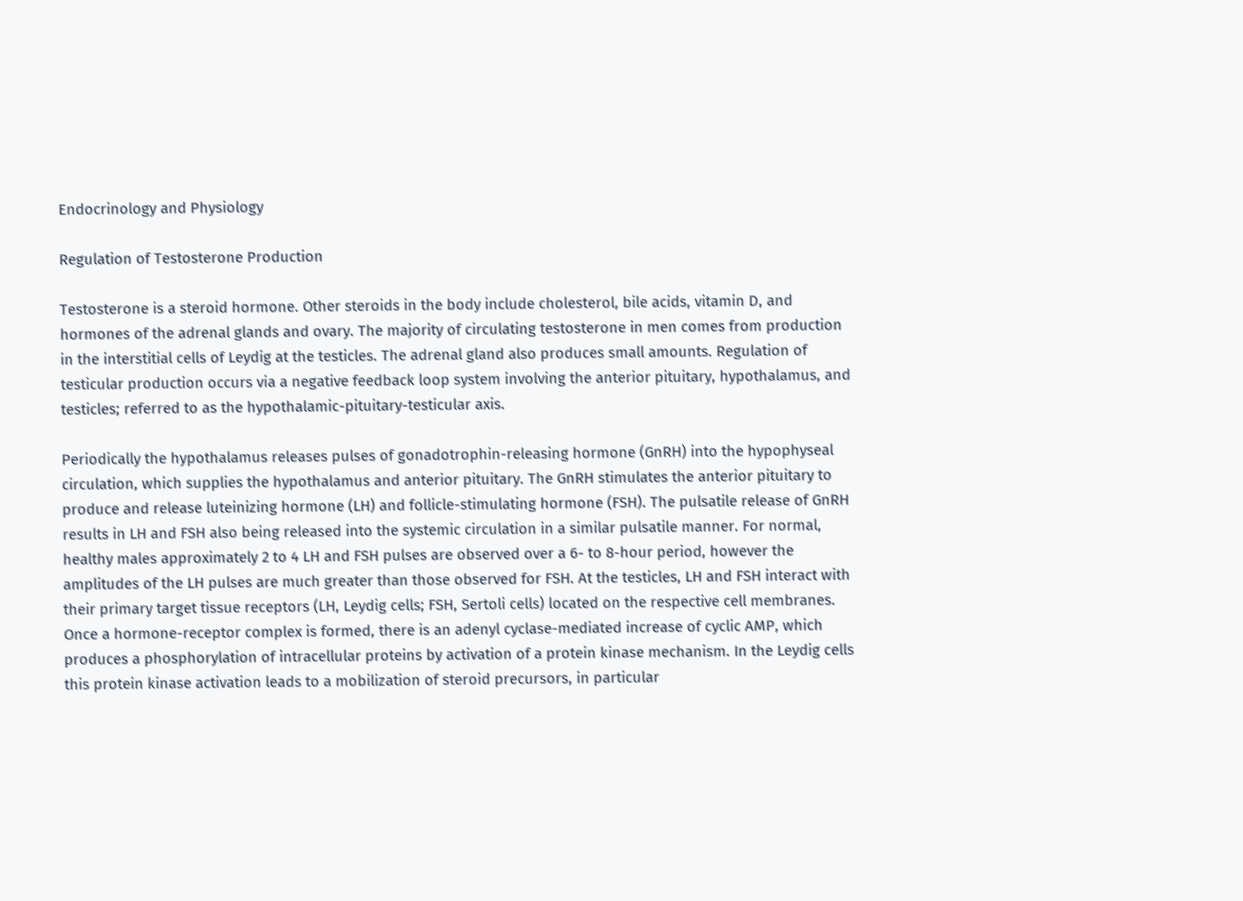Endocrinology and Physiology

Regulation of Testosterone Production

Testosterone is a steroid hormone. Other steroids in the body include cholesterol, bile acids, vitamin D, and hormones of the adrenal glands and ovary. The majority of circulating testosterone in men comes from production in the interstitial cells of Leydig at the testicles. The adrenal gland also produces small amounts. Regulation of testicular production occurs via a negative feedback loop system involving the anterior pituitary, hypothalamus, and testicles; referred to as the hypothalamic-pituitary-testicular axis.

Periodically the hypothalamus releases pulses of gonadotrophin-releasing hormone (GnRH) into the hypophyseal circulation, which supplies the hypothalamus and anterior pituitary. The GnRH stimulates the anterior pituitary to produce and release luteinizing hormone (LH) and follicle-stimulating hormone (FSH). The pulsatile release of GnRH results in LH and FSH also being released into the systemic circulation in a similar pulsatile manner. For normal, healthy males approximately 2 to 4 LH and FSH pulses are observed over a 6- to 8-hour period, however the amplitudes of the LH pulses are much greater than those observed for FSH. At the testicles, LH and FSH interact with their primary target tissue receptors (LH, Leydig cells; FSH, Sertoli cells) located on the respective cell membranes. Once a hormone-receptor complex is formed, there is an adenyl cyclase-mediated increase of cyclic AMP, which produces a phosphorylation of intracellular proteins by activation of a protein kinase mechanism. In the Leydig cells this protein kinase activation leads to a mobilization of steroid precursors, in particular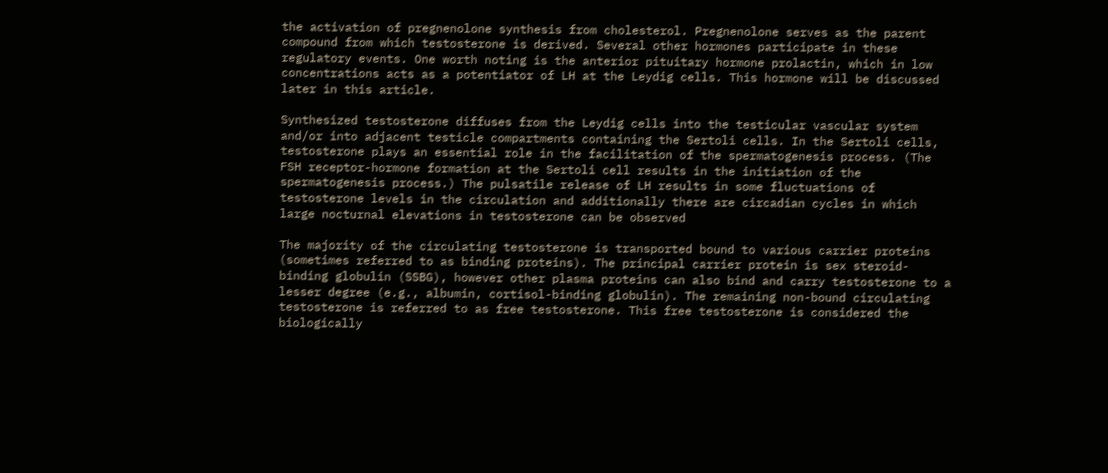the activation of pregnenolone synthesis from cholesterol. Pregnenolone serves as the parent compound from which testosterone is derived. Several other hormones participate in these regulatory events. One worth noting is the anterior pituitary hormone prolactin, which in low concentrations acts as a potentiator of LH at the Leydig cells. This hormone will be discussed later in this article.

Synthesized testosterone diffuses from the Leydig cells into the testicular vascular system and/or into adjacent testicle compartments containing the Sertoli cells. In the Sertoli cells, testosterone plays an essential role in the facilitation of the spermatogenesis process. (The FSH receptor-hormone formation at the Sertoli cell results in the initiation of the spermatogenesis process.) The pulsatile release of LH results in some fluctuations of testosterone levels in the circulation and additionally there are circadian cycles in which large nocturnal elevations in testosterone can be observed

The majority of the circulating testosterone is transported bound to various carrier proteins (sometimes referred to as binding proteins). The principal carrier protein is sex steroid-binding globulin (SSBG), however other plasma proteins can also bind and carry testosterone to a lesser degree (e.g., albumin, cortisol-binding globulin). The remaining non-bound circulating testosterone is referred to as free testosterone. This free testosterone is considered the biologically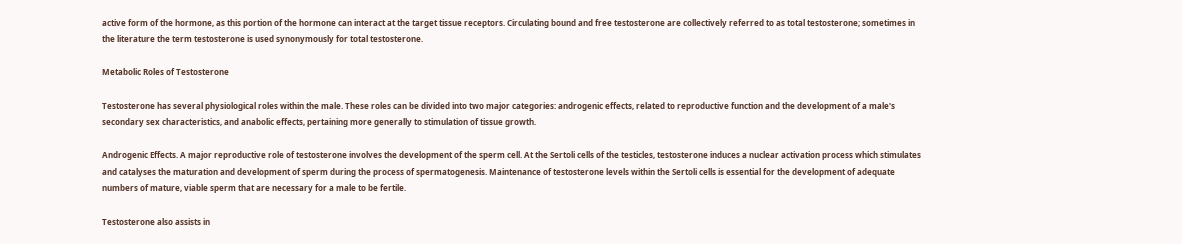active form of the hormone, as this portion of the hormone can interact at the target tissue receptors. Circulating bound and free testosterone are collectively referred to as total testosterone; sometimes in the literature the term testosterone is used synonymously for total testosterone.

Metabolic Roles of Testosterone

Testosterone has several physiological roles within the male. These roles can be divided into two major categories: androgenic effects, related to reproductive function and the development of a male's secondary sex characteristics, and anabolic effects, pertaining more generally to stimulation of tissue growth.

Androgenic Effects. A major reproductive role of testosterone involves the development of the sperm cell. At the Sertoli cells of the testicles, testosterone induces a nuclear activation process which stimulates and catalyses the maturation and development of sperm during the process of spermatogenesis. Maintenance of testosterone levels within the Sertoli cells is essential for the development of adequate numbers of mature, viable sperm that are necessary for a male to be fertile.

Testosterone also assists in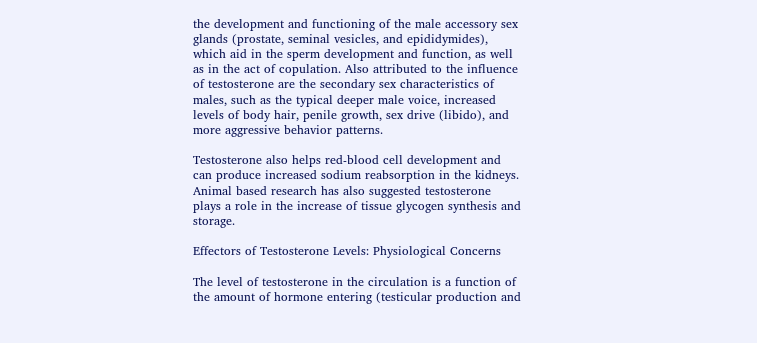the development and functioning of the male accessory sex glands (prostate, seminal vesicles, and epididymides), which aid in the sperm development and function, as well as in the act of copulation. Also attributed to the influence of testosterone are the secondary sex characteristics of males, such as the typical deeper male voice, increased levels of body hair, penile growth, sex drive (libido), and more aggressive behavior patterns.

Testosterone also helps red-blood cell development and can produce increased sodium reabsorption in the kidneys. Animal based research has also suggested testosterone plays a role in the increase of tissue glycogen synthesis and storage.

Effectors of Testosterone Levels: Physiological Concerns

The level of testosterone in the circulation is a function of the amount of hormone entering (testicular production and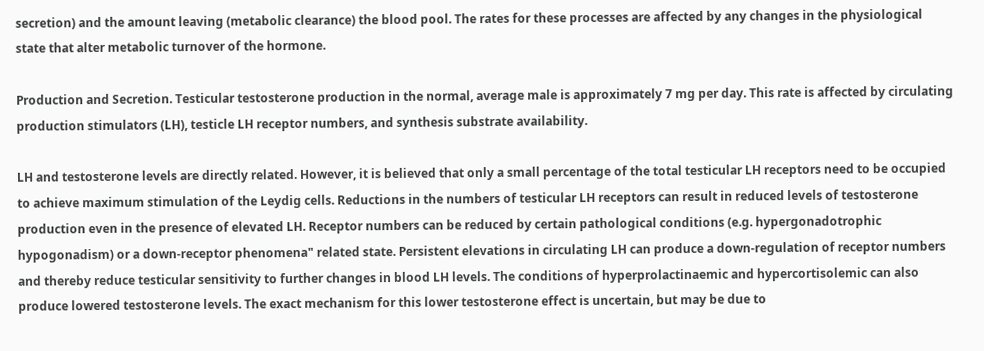secretion) and the amount leaving (metabolic clearance) the blood pool. The rates for these processes are affected by any changes in the physiological state that alter metabolic turnover of the hormone.

Production and Secretion. Testicular testosterone production in the normal, average male is approximately 7 mg per day. This rate is affected by circulating production stimulators (LH), testicle LH receptor numbers, and synthesis substrate availability.

LH and testosterone levels are directly related. However, it is believed that only a small percentage of the total testicular LH receptors need to be occupied to achieve maximum stimulation of the Leydig cells. Reductions in the numbers of testicular LH receptors can result in reduced levels of testosterone production even in the presence of elevated LH. Receptor numbers can be reduced by certain pathological conditions (e.g. hypergonadotrophic hypogonadism) or a down-receptor phenomena" related state. Persistent elevations in circulating LH can produce a down-regulation of receptor numbers and thereby reduce testicular sensitivity to further changes in blood LH levels. The conditions of hyperprolactinaemic and hypercortisolemic can also produce lowered testosterone levels. The exact mechanism for this lower testosterone effect is uncertain, but may be due to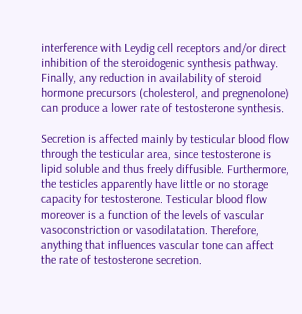interference with Leydig cell receptors and/or direct inhibition of the steroidogenic synthesis pathway. Finally, any reduction in availability of steroid hormone precursors (cholesterol, and pregnenolone) can produce a lower rate of testosterone synthesis.

Secretion is affected mainly by testicular blood flow through the testicular area, since testosterone is lipid soluble and thus freely diffusible. Furthermore, the testicles apparently have little or no storage capacity for testosterone. Testicular blood flow moreover is a function of the levels of vascular vasoconstriction or vasodilatation. Therefore, anything that influences vascular tone can affect the rate of testosterone secretion.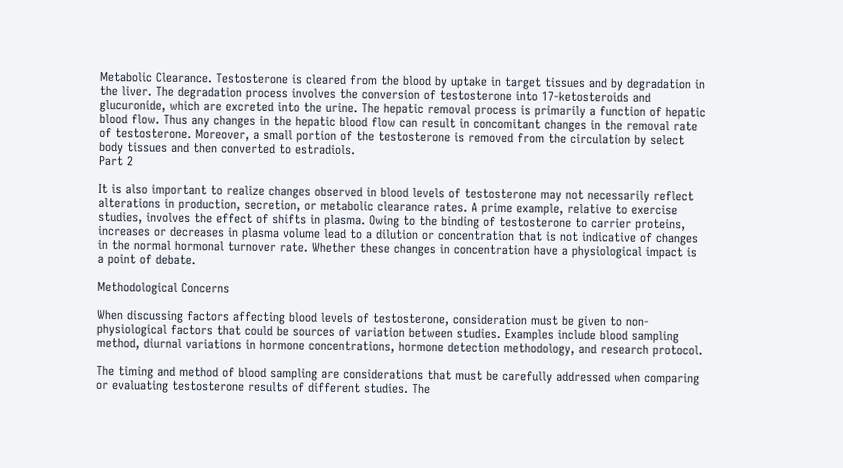Metabolic Clearance. Testosterone is cleared from the blood by uptake in target tissues and by degradation in the liver. The degradation process involves the conversion of testosterone into 17-ketosteroids and glucuronide, which are excreted into the urine. The hepatic removal process is primarily a function of hepatic blood flow. Thus any changes in the hepatic blood flow can result in concomitant changes in the removal rate of testosterone. Moreover, a small portion of the testosterone is removed from the circulation by select body tissues and then converted to estradiols.
Part 2

It is also important to realize changes observed in blood levels of testosterone may not necessarily reflect alterations in production, secretion, or metabolic clearance rates. A prime example, relative to exercise studies, involves the effect of shifts in plasma. Owing to the binding of testosterone to carrier proteins, increases or decreases in plasma volume lead to a dilution or concentration that is not indicative of changes in the normal hormonal turnover rate. Whether these changes in concentration have a physiological impact is a point of debate.

Methodological Concerns

When discussing factors affecting blood levels of testosterone, consideration must be given to non-physiological factors that could be sources of variation between studies. Examples include blood sampling method, diurnal variations in hormone concentrations, hormone detection methodology, and research protocol.

The timing and method of blood sampling are considerations that must be carefully addressed when comparing or evaluating testosterone results of different studies. The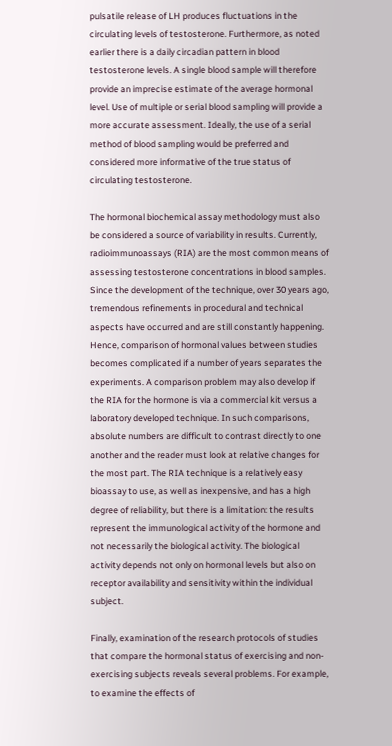pulsatile release of LH produces fluctuations in the circulating levels of testosterone. Furthermore, as noted earlier there is a daily circadian pattern in blood testosterone levels. A single blood sample will therefore provide an imprecise estimate of the average hormonal level. Use of multiple or serial blood sampling will provide a more accurate assessment. Ideally, the use of a serial method of blood sampling would be preferred and considered more informative of the true status of circulating testosterone.

The hormonal biochemical assay methodology must also be considered a source of variability in results. Currently, radioimmunoassays (RIA) are the most common means of assessing testosterone concentrations in blood samples. Since the development of the technique, over 30 years ago, tremendous refinements in procedural and technical aspects have occurred and are still constantly happening. Hence, comparison of hormonal values between studies becomes complicated if a number of years separates the experiments. A comparison problem may also develop if the RIA for the hormone is via a commercial kit versus a laboratory developed technique. In such comparisons, absolute numbers are difficult to contrast directly to one another and the reader must look at relative changes for the most part. The RIA technique is a relatively easy bioassay to use, as well as inexpensive, and has a high degree of reliability, but there is a limitation: the results represent the immunological activity of the hormone and not necessarily the biological activity. The biological activity depends not only on hormonal levels but also on receptor availability and sensitivity within the individual subject.

Finally, examination of the research protocols of studies that compare the hormonal status of exercising and non-exercising subjects reveals several problems. For example, to examine the effects of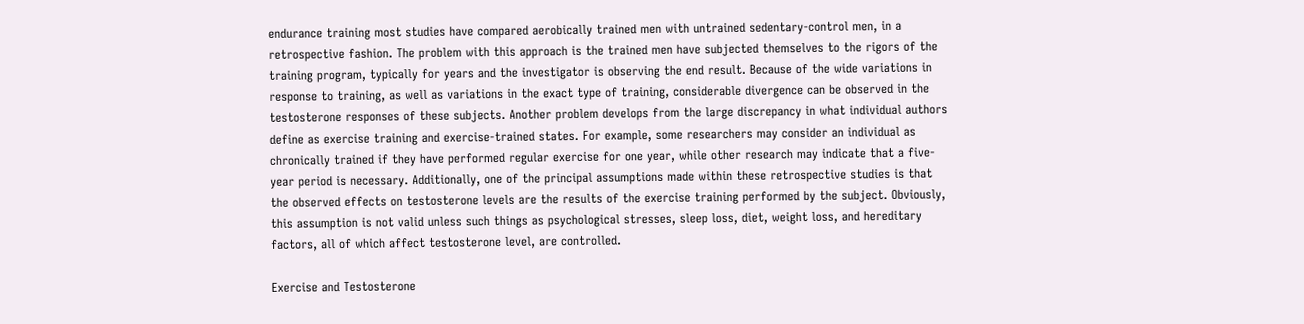endurance training most studies have compared aerobically trained men with untrained sedentary-control men, in a retrospective fashion. The problem with this approach is the trained men have subjected themselves to the rigors of the training program, typically for years and the investigator is observing the end result. Because of the wide variations in response to training, as well as variations in the exact type of training, considerable divergence can be observed in the testosterone responses of these subjects. Another problem develops from the large discrepancy in what individual authors define as exercise training and exercise-trained states. For example, some researchers may consider an individual as chronically trained if they have performed regular exercise for one year, while other research may indicate that a five-year period is necessary. Additionally, one of the principal assumptions made within these retrospective studies is that the observed effects on testosterone levels are the results of the exercise training performed by the subject. Obviously, this assumption is not valid unless such things as psychological stresses, sleep loss, diet, weight loss, and hereditary factors, all of which affect testosterone level, are controlled.

Exercise and Testosterone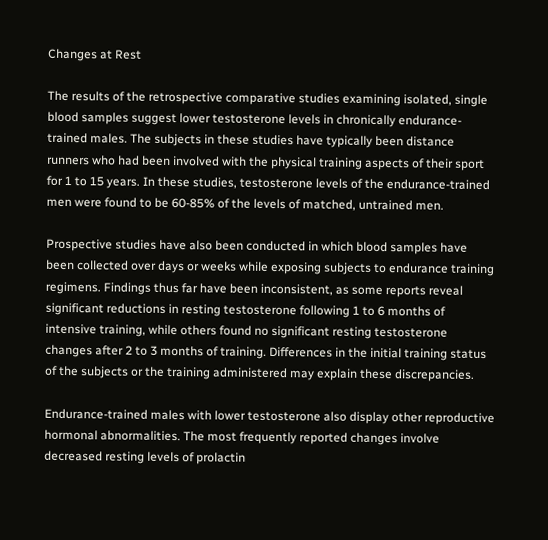Changes at Rest

The results of the retrospective comparative studies examining isolated, single blood samples suggest lower testosterone levels in chronically endurance-trained males. The subjects in these studies have typically been distance runners who had been involved with the physical training aspects of their sport for 1 to 15 years. In these studies, testosterone levels of the endurance-trained men were found to be 60-85% of the levels of matched, untrained men.

Prospective studies have also been conducted in which blood samples have been collected over days or weeks while exposing subjects to endurance training regimens. Findings thus far have been inconsistent, as some reports reveal significant reductions in resting testosterone following 1 to 6 months of intensive training, while others found no significant resting testosterone changes after 2 to 3 months of training. Differences in the initial training status of the subjects or the training administered may explain these discrepancies.

Endurance-trained males with lower testosterone also display other reproductive hormonal abnormalities. The most frequently reported changes involve decreased resting levels of prolactin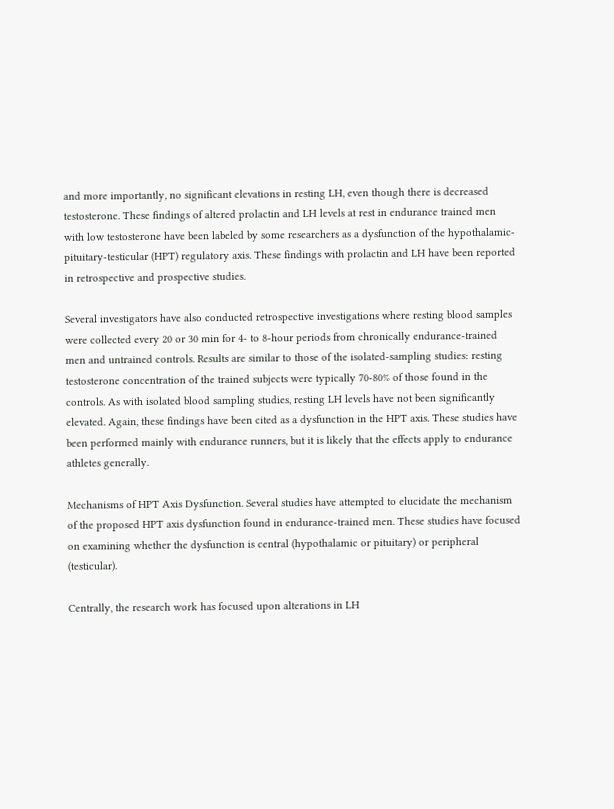and more importantly, no significant elevations in resting LH, even though there is decreased testosterone. These findings of altered prolactin and LH levels at rest in endurance trained men with low testosterone have been labeled by some researchers as a dysfunction of the hypothalamic-pituitary-testicular (HPT) regulatory axis. These findings with prolactin and LH have been reported in retrospective and prospective studies.

Several investigators have also conducted retrospective investigations where resting blood samples were collected every 20 or 30 min for 4- to 8-hour periods from chronically endurance-trained men and untrained controls. Results are similar to those of the isolated-sampling studies: resting testosterone concentration of the trained subjects were typically 70-80% of those found in the controls. As with isolated blood sampling studies, resting LH levels have not been significantly elevated. Again, these findings have been cited as a dysfunction in the HPT axis. These studies have been performed mainly with endurance runners, but it is likely that the effects apply to endurance athletes generally.

Mechanisms of HPT Axis Dysfunction. Several studies have attempted to elucidate the mechanism of the proposed HPT axis dysfunction found in endurance-trained men. These studies have focused on examining whether the dysfunction is central (hypothalamic or pituitary) or peripheral (testicular).

Centrally, the research work has focused upon alterations in LH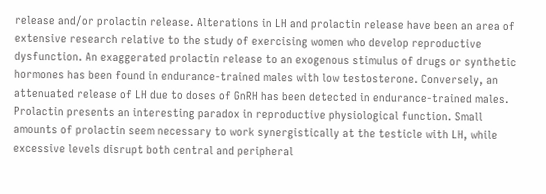release and/or prolactin release. Alterations in LH and prolactin release have been an area of extensive research relative to the study of exercising women who develop reproductive dysfunction. An exaggerated prolactin release to an exogenous stimulus of drugs or synthetic hormones has been found in endurance-trained males with low testosterone. Conversely, an attenuated release of LH due to doses of GnRH has been detected in endurance-trained males. Prolactin presents an interesting paradox in reproductive physiological function. Small amounts of prolactin seem necessary to work synergistically at the testicle with LH, while excessive levels disrupt both central and peripheral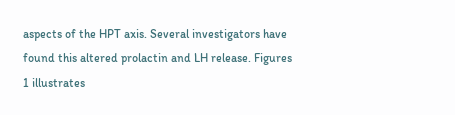aspects of the HPT axis. Several investigators have found this altered prolactin and LH release. Figures 1 illustrates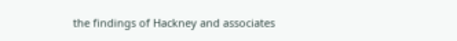the findings of Hackney and associates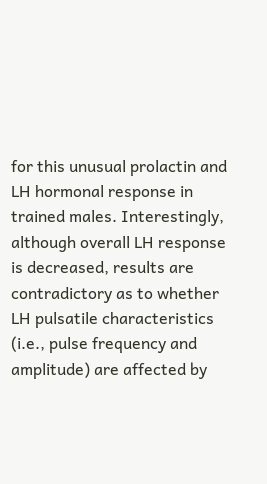for this unusual prolactin and LH hormonal response in trained males. Interestingly, although overall LH response is decreased, results are contradictory as to whether LH pulsatile characteristics (i.e., pulse frequency and amplitude) are affected by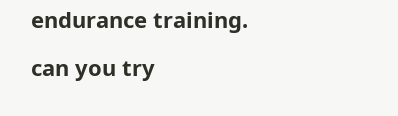endurance training.

can you try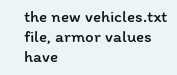the new vehicles.txt file, armor values have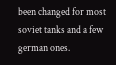been changed for most soviet tanks and a few german ones.